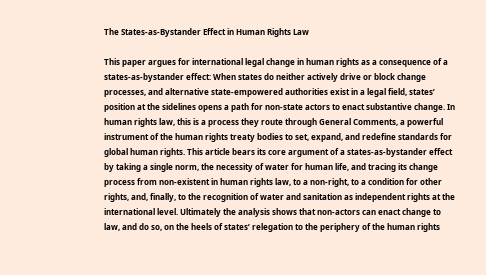The States-as-Bystander Effect in Human Rights Law

This paper argues for international legal change in human rights as a consequence of a states-as-bystander effect: When states do neither actively drive or block change processes, and alternative state-empowered authorities exist in a legal field, states’ position at the sidelines opens a path for non-state actors to enact substantive change. In human rights law, this is a process they route through General Comments, a powerful instrument of the human rights treaty bodies to set, expand, and redefine standards for global human rights. This article bears its core argument of a states-as-bystander effect by taking a single norm, the necessity of water for human life, and tracing its change process from non-existent in human rights law, to a non-right, to a condition for other rights, and, finally, to the recognition of water and sanitation as independent rights at the international level. Ultimately the analysis shows that non-actors can enact change to law, and do so, on the heels of states’ relegation to the periphery of the human rights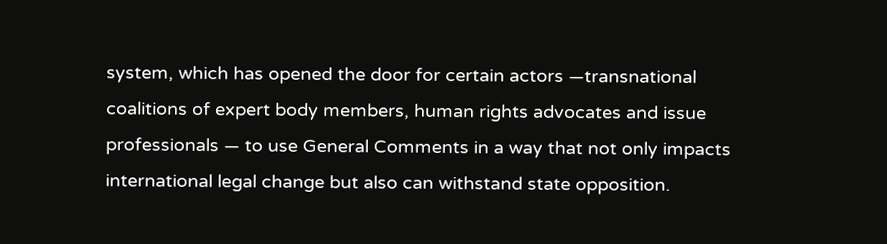system, which has opened the door for certain actors —transnational coalitions of expert body members, human rights advocates and issue professionals — to use General Comments in a way that not only impacts international legal change but also can withstand state opposition.